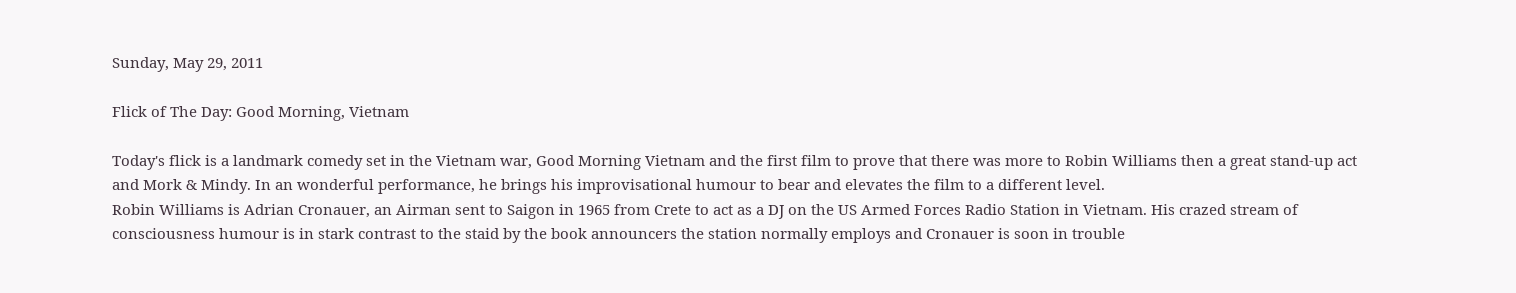Sunday, May 29, 2011

Flick of The Day: Good Morning, Vietnam

Today's flick is a landmark comedy set in the Vietnam war, Good Morning Vietnam and the first film to prove that there was more to Robin Williams then a great stand-up act and Mork & Mindy. In an wonderful performance, he brings his improvisational humour to bear and elevates the film to a different level.
Robin Williams is Adrian Cronauer, an Airman sent to Saigon in 1965 from Crete to act as a DJ on the US Armed Forces Radio Station in Vietnam. His crazed stream of consciousness humour is in stark contrast to the staid by the book announcers the station normally employs and Cronauer is soon in trouble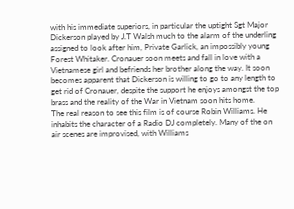with his immediate superiors, in particular the uptight Sgt Major Dickerson played by J.T Walsh much to the alarm of the underling assigned to look after him, Private Garlick, an impossibly young Forest Whitaker. Cronauer soon meets and fall in love with a Vietnamese girl and befriends her brother along the way. It soon becomes apparent that Dickerson is willing to go to any length to get rid of Cronauer, despite the support he enjoys amongst the top brass and the reality of the War in Vietnam soon hits home.
The real reason to see this film is of course Robin Williams. He inhabits the character of a Radio DJ completely. Many of the on air scenes are improvised, with Williams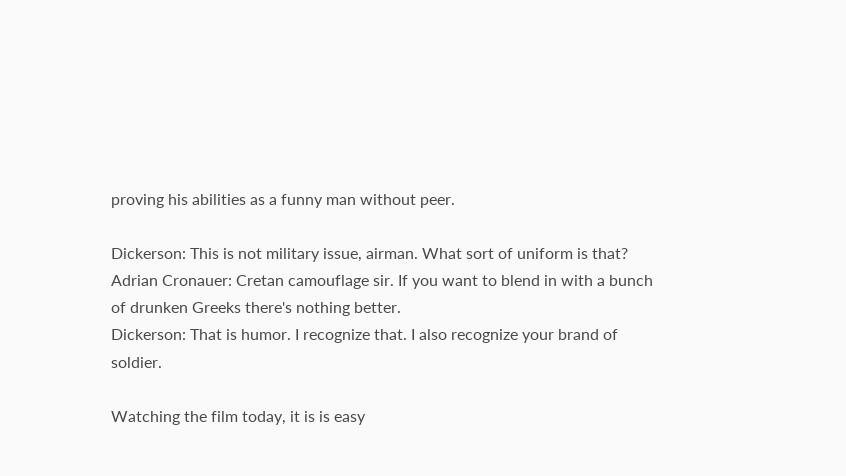proving his abilities as a funny man without peer.

Dickerson: This is not military issue, airman. What sort of uniform is that?
Adrian Cronauer: Cretan camouflage sir. If you want to blend in with a bunch of drunken Greeks there's nothing better.
Dickerson: That is humor. I recognize that. I also recognize your brand of soldier.

Watching the film today, it is is easy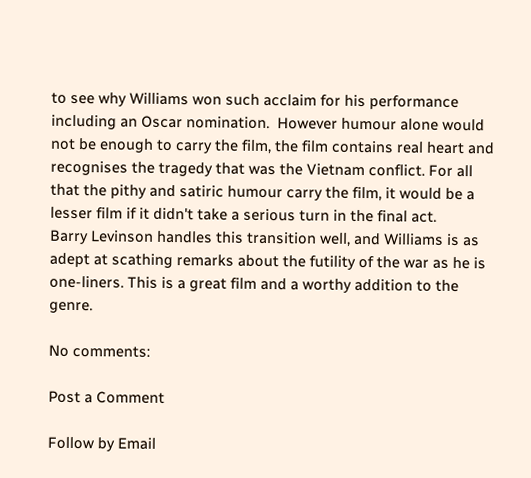to see why Williams won such acclaim for his performance including an Oscar nomination.  However humour alone would not be enough to carry the film, the film contains real heart and recognises the tragedy that was the Vietnam conflict. For all that the pithy and satiric humour carry the film, it would be a lesser film if it didn't take a serious turn in the final act.
Barry Levinson handles this transition well, and Williams is as adept at scathing remarks about the futility of the war as he is one-liners. This is a great film and a worthy addition to the genre.

No comments:

Post a Comment

Follow by Email